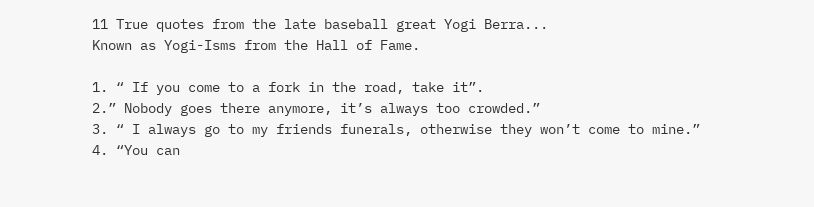11 True quotes from the late baseball great Yogi Berra...
Known as Yogi-Isms from the Hall of Fame.

1. “ If you come to a fork in the road, take it”.
2.” Nobody goes there anymore, it’s always too crowded.”
3. “ I always go to my friends funerals, otherwise they won’t come to mine.”
4. “You can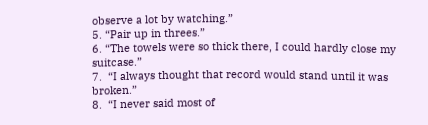observe a lot by watching.”
5. “Pair up in threes.”
6. “The towels were so thick there, I could hardly close my suitcase.”
7.  “I always thought that record would stand until it was broken.”
8.  “I never said most of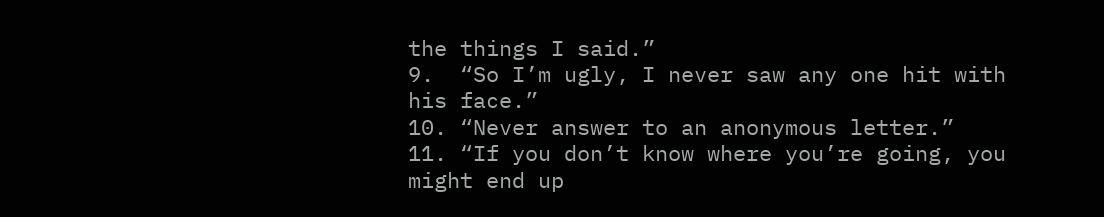the things I said.”
9.  “So I’m ugly, I never saw any one hit with his face.”
10. “Never answer to an anonymous letter.”
11. “If you don’t know where you’re going, you might end up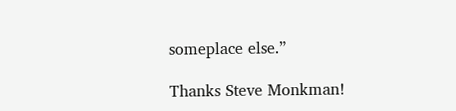someplace else.”

Thanks Steve Monkman!